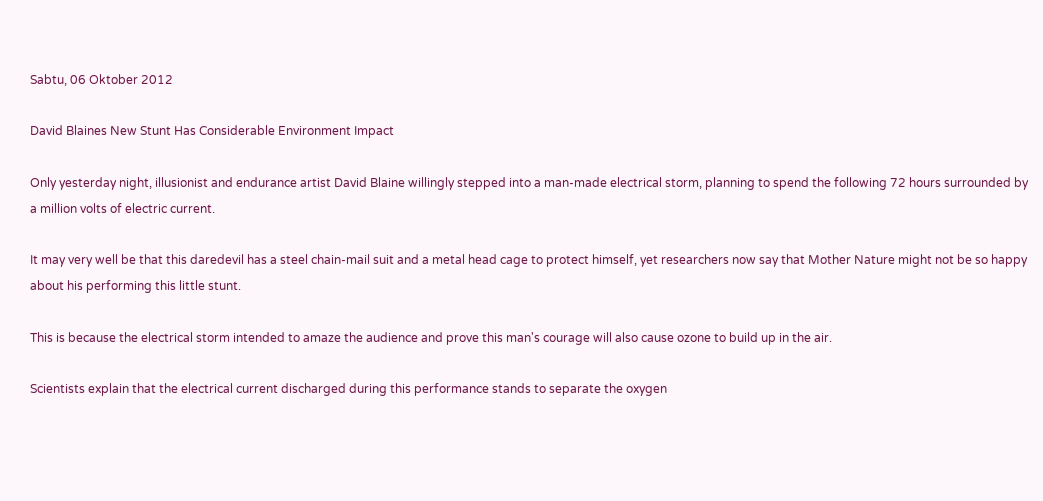Sabtu, 06 Oktober 2012

David Blaines New Stunt Has Considerable Environment Impact

Only yesterday night, illusionist and endurance artist David Blaine willingly stepped into a man-made electrical storm, planning to spend the following 72 hours surrounded by a million volts of electric current.

It may very well be that this daredevil has a steel chain-mail suit and a metal head cage to protect himself, yet researchers now say that Mother Nature might not be so happy about his performing this little stunt.

This is because the electrical storm intended to amaze the audience and prove this man's courage will also cause ozone to build up in the air.

Scientists explain that the electrical current discharged during this performance stands to separate the oxygen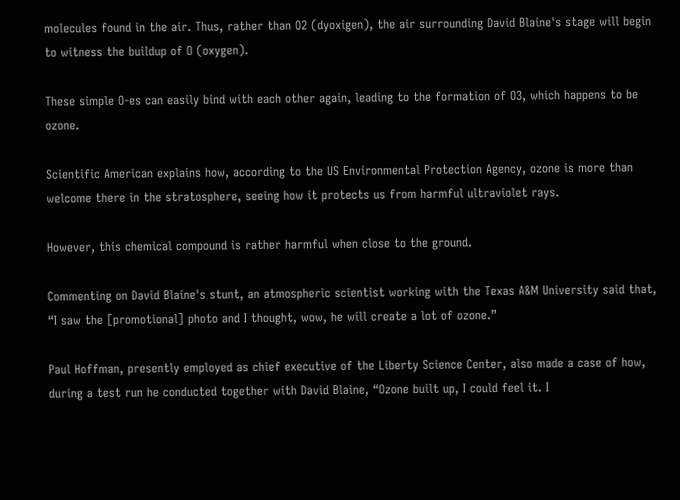molecules found in the air. Thus, rather than O2 (dyoxigen), the air surrounding David Blaine's stage will begin to witness the buildup of O (oxygen).

These simple O-es can easily bind with each other again, leading to the formation of O3, which happens to be ozone.

Scientific American explains how, according to the US Environmental Protection Agency, ozone is more than welcome there in the stratosphere, seeing how it protects us from harmful ultraviolet rays.

However, this chemical compound is rather harmful when close to the ground.

Commenting on David Blaine's stunt, an atmospheric scientist working with the Texas A&M University said that, “I saw the [promotional] photo and I thought, wow, he will create a lot of ozone.”

Paul Hoffman, presently employed as chief executive of the Liberty Science Center, also made a case of how, during a test run he conducted together with David Blaine, “Ozone built up, I could feel it. I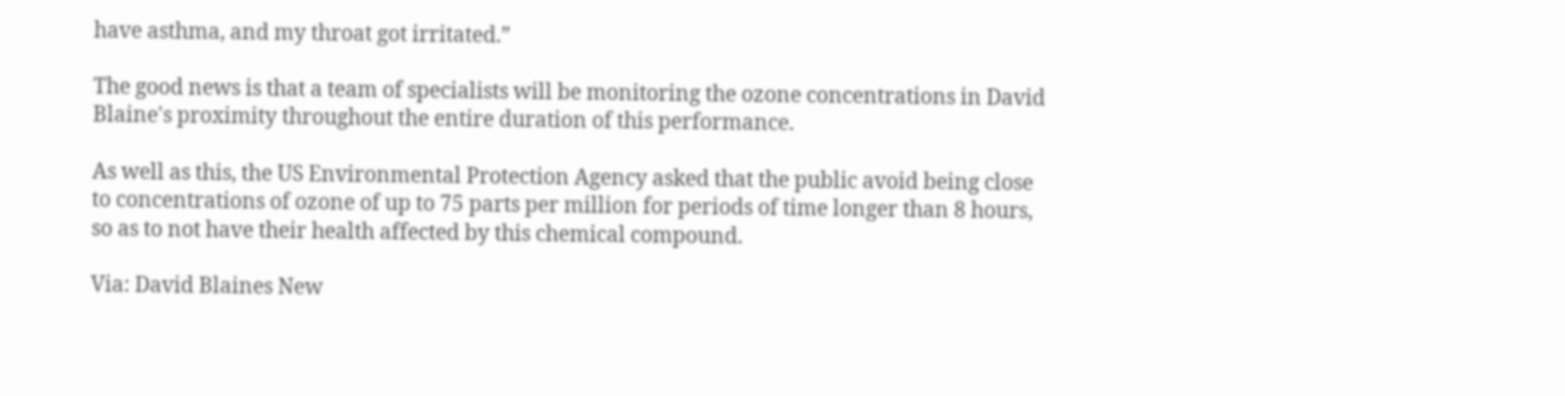have asthma, and my throat got irritated.”

The good news is that a team of specialists will be monitoring the ozone concentrations in David Blaine's proximity throughout the entire duration of this performance.

As well as this, the US Environmental Protection Agency asked that the public avoid being close to concentrations of ozone of up to 75 parts per million for periods of time longer than 8 hours, so as to not have their health affected by this chemical compound.

Via: David Blaines New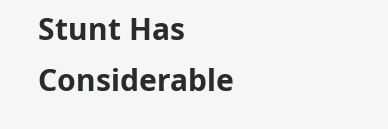Stunt Has Considerable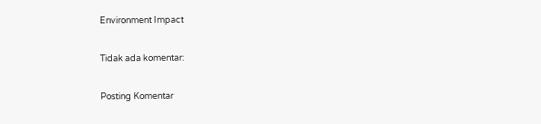Environment Impact

Tidak ada komentar:

Posting Komentar